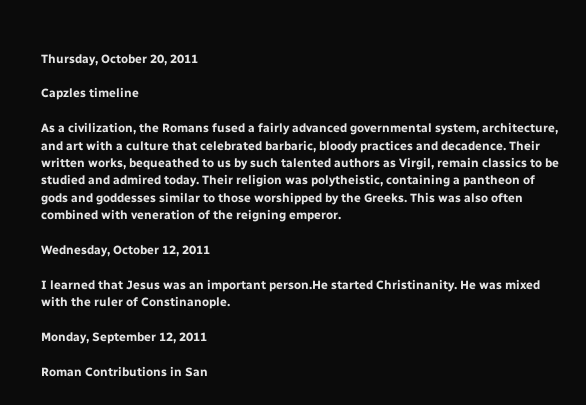Thursday, October 20, 2011

Capzles timeline

As a civilization, the Romans fused a fairly advanced governmental system, architecture, and art with a culture that celebrated barbaric, bloody practices and decadence. Their written works, bequeathed to us by such talented authors as Virgil, remain classics to be studied and admired today. Their religion was polytheistic, containing a pantheon of gods and goddesses similar to those worshipped by the Greeks. This was also often combined with veneration of the reigning emperor.

Wednesday, October 12, 2011

I learned that Jesus was an important person.He started Christinanity. He was mixed with the ruler of Constinanople.

Monday, September 12, 2011

Roman Contributions in San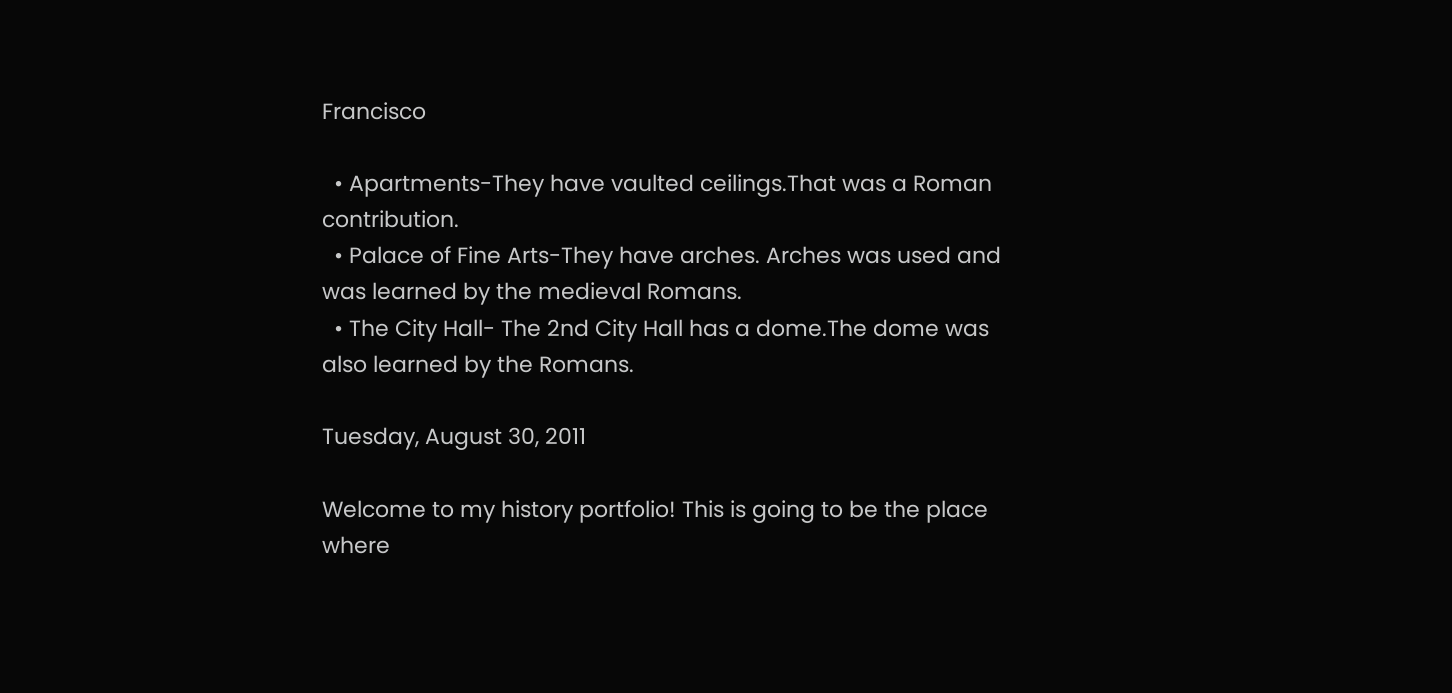Francisco

  • Apartments-They have vaulted ceilings.That was a Roman contribution.
  • Palace of Fine Arts-They have arches. Arches was used and was learned by the medieval Romans.
  • The City Hall- The 2nd City Hall has a dome.The dome was also learned by the Romans.

Tuesday, August 30, 2011

Welcome to my history portfolio! This is going to be the place where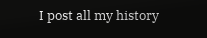I post all my history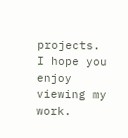projects. I hope you enjoy viewing my work.